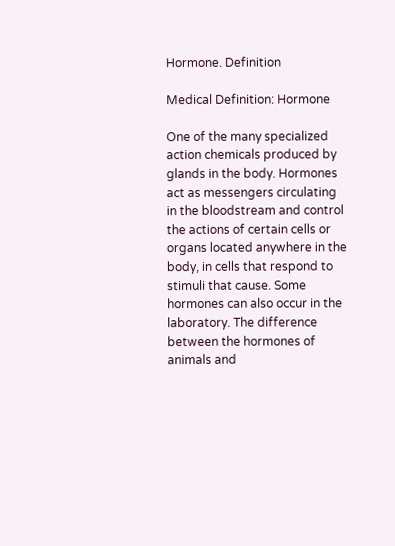Hormone. Definition

Medical Definition: Hormone

One of the many specialized action chemicals produced by glands in the body. Hormones act as messengers circulating in the bloodstream and control the actions of certain cells or organs located anywhere in the body, in cells that respond to stimuli that cause. Some hormones can also occur in the laboratory. The difference between the hormones of animals and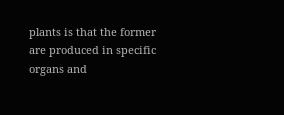plants is that the former are produced in specific organs and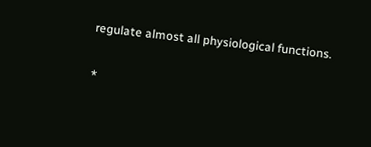regulate almost all physiological functions.

*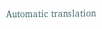Automatic translation